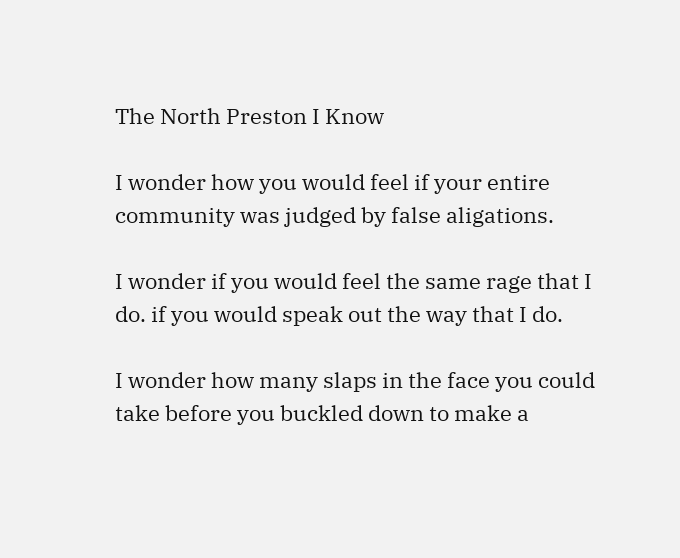The North Preston I Know

I wonder how you would feel if your entire community was judged by false aligations.

I wonder if you would feel the same rage that I do. if you would speak out the way that I do.

I wonder how many slaps in the face you could take before you buckled down to make a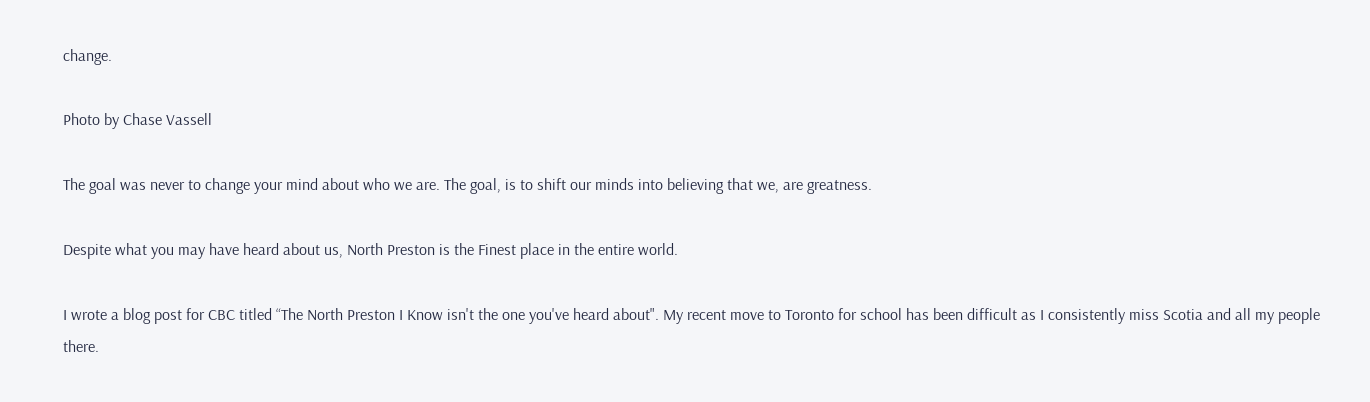change.

Photo by Chase Vassell

The goal was never to change your mind about who we are. The goal, is to shift our minds into believing that we, are greatness.

Despite what you may have heard about us, North Preston is the Finest place in the entire world.

I wrote a blog post for CBC titled “The North Preston I Know isn't the one you've heard about". My recent move to Toronto for school has been difficult as I consistently miss Scotia and all my people there.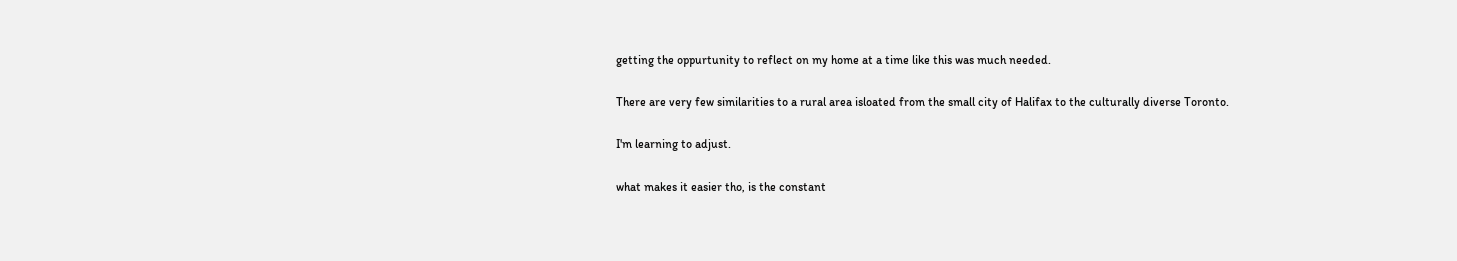getting the oppurtunity to reflect on my home at a time like this was much needed.

There are very few similarities to a rural area isloated from the small city of Halifax to the culturally diverse Toronto.

I'm learning to adjust.

what makes it easier tho, is the constant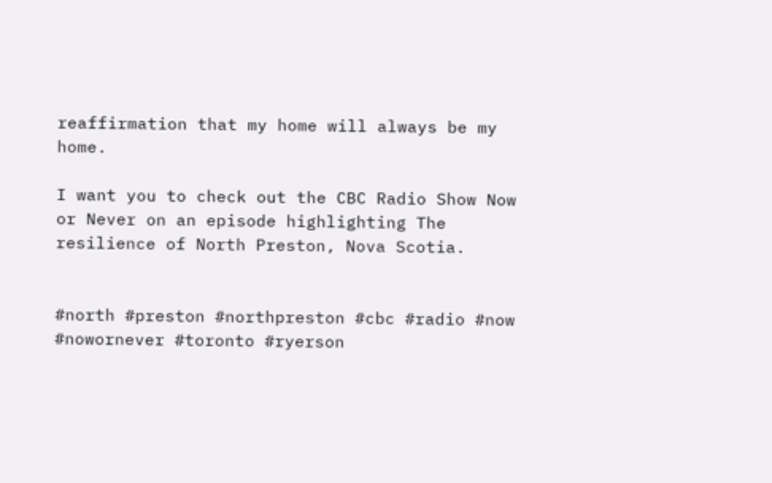reaffirmation that my home will always be my home.

I want you to check out the CBC Radio Show Now or Never on an episode highlighting The resilience of North Preston, Nova Scotia.


#north #preston #northpreston #cbc #radio #now #nowornever #toronto #ryerson